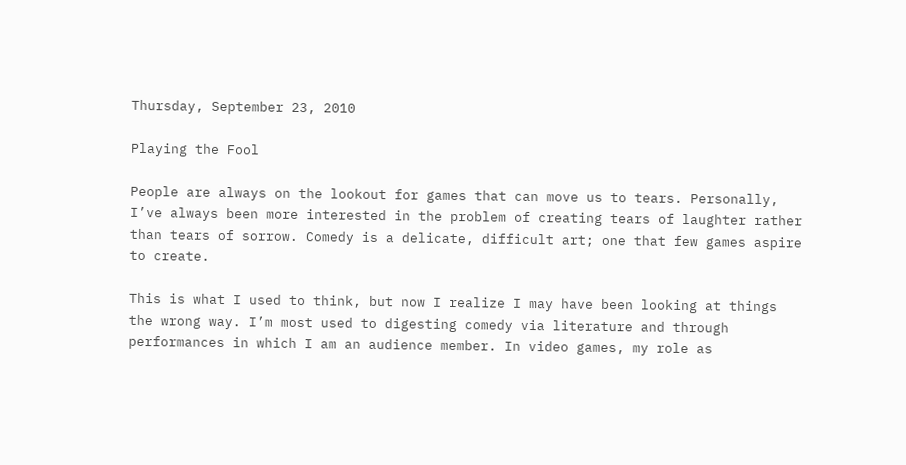Thursday, September 23, 2010

Playing the Fool

People are always on the lookout for games that can move us to tears. Personally, I’ve always been more interested in the problem of creating tears of laughter rather than tears of sorrow. Comedy is a delicate, difficult art; one that few games aspire to create.

This is what I used to think, but now I realize I may have been looking at things the wrong way. I’m most used to digesting comedy via literature and through performances in which I am an audience member. In video games, my role as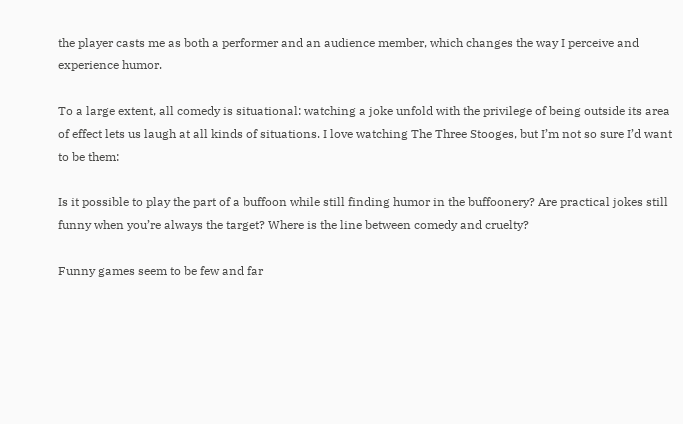the player casts me as both a performer and an audience member, which changes the way I perceive and experience humor.

To a large extent, all comedy is situational: watching a joke unfold with the privilege of being outside its area of effect lets us laugh at all kinds of situations. I love watching The Three Stooges, but I’m not so sure I’d want to be them:

Is it possible to play the part of a buffoon while still finding humor in the buffoonery? Are practical jokes still funny when you’re always the target? Where is the line between comedy and cruelty?

Funny games seem to be few and far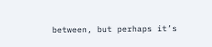between, but perhaps it’s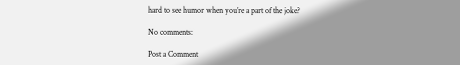hard to see humor when you’re a part of the joke?

No comments:

Post a Comment